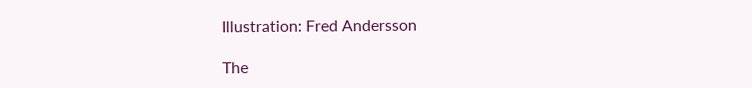Illustration: Fred Andersson

The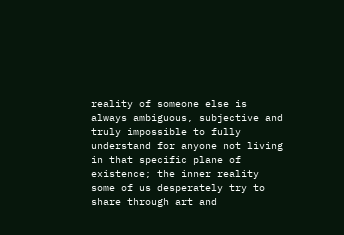reality of someone else is always ambiguous, subjective and truly impossible to fully understand for anyone not living in that specific plane of existence; the inner reality some of us desperately try to share through art and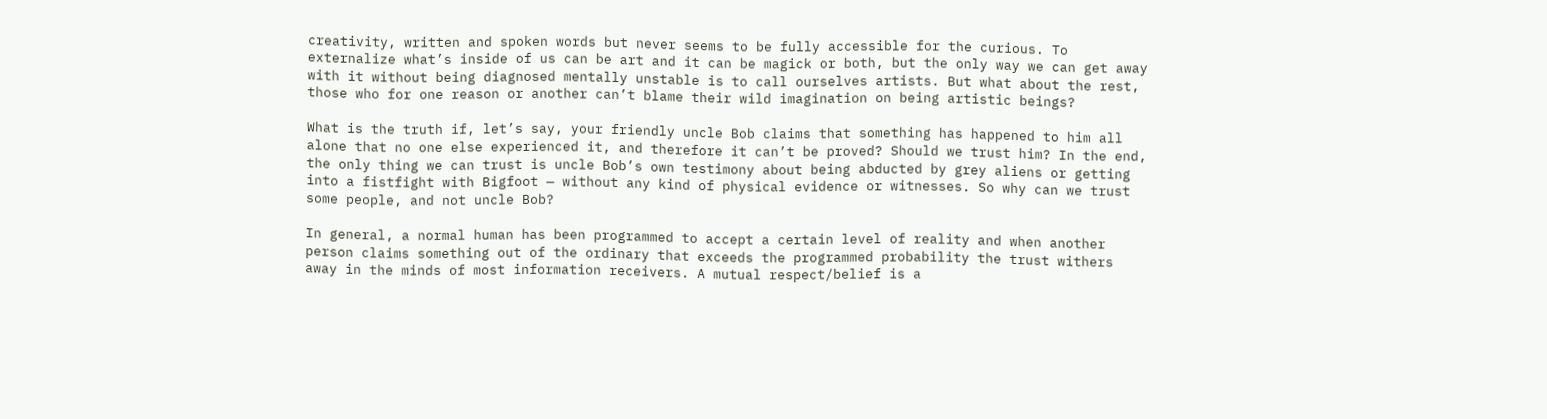creativity, written and spoken words but never seems to be fully accessible for the curious. To externalize what’s inside of us can be art and it can be magick or both, but the only way we can get away with it without being diagnosed mentally unstable is to call ourselves artists. But what about the rest, those who for one reason or another can’t blame their wild imagination on being artistic beings?

What is the truth if, let’s say, your friendly uncle Bob claims that something has happened to him all alone that no one else experienced it, and therefore it can’t be proved? Should we trust him? In the end, the only thing we can trust is uncle Bob’s own testimony about being abducted by grey aliens or getting into a fistfight with Bigfoot — without any kind of physical evidence or witnesses. So why can we trust some people, and not uncle Bob?

In general, a normal human has been programmed to accept a certain level of reality and when another person claims something out of the ordinary that exceeds the programmed probability the trust withers away in the minds of most information receivers. A mutual respect/belief is a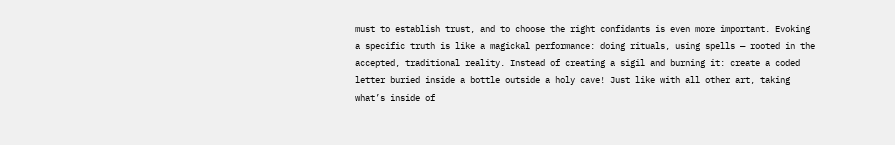must to establish trust, and to choose the right confidants is even more important. Evoking a specific truth is like a magickal performance: doing rituals, using spells — rooted in the accepted, traditional reality. Instead of creating a sigil and burning it: create a coded letter buried inside a bottle outside a holy cave! Just like with all other art, taking what’s inside of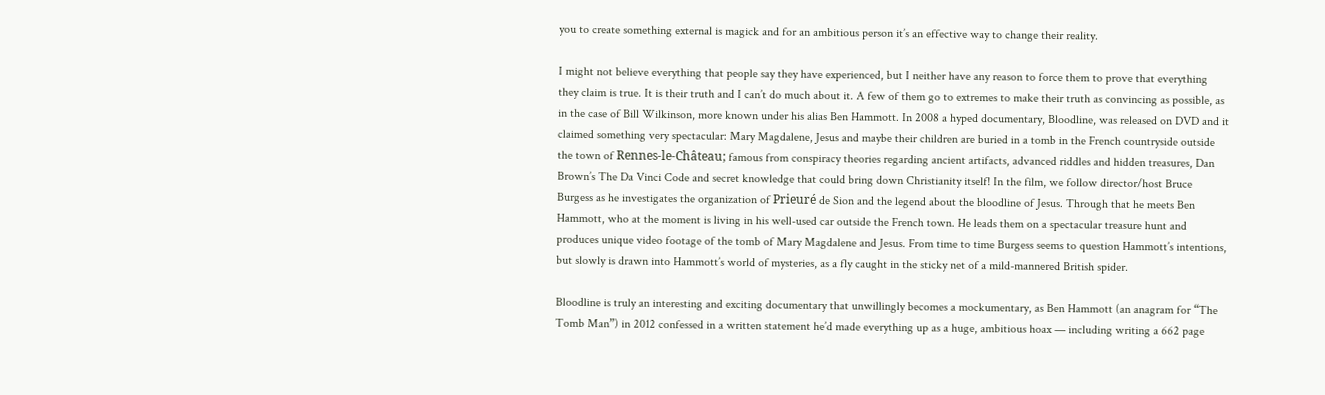you to create something external is magick and for an ambitious person it’s an effective way to change their reality.

I might not believe everything that people say they have experienced, but I neither have any reason to force them to prove that everything they claim is true. It is their truth and I can’t do much about it. A few of them go to extremes to make their truth as convincing as possible, as in the case of Bill Wilkinson, more known under his alias Ben Hammott. In 2008 a hyped documentary, Bloodline, was released on DVD and it claimed something very spectacular: Mary Magdalene, Jesus and maybe their children are buried in a tomb in the French countryside outside the town of Rennes-le-Château; famous from conspiracy theories regarding ancient artifacts, advanced riddles and hidden treasures, Dan Brown’s The Da Vinci Code and secret knowledge that could bring down Christianity itself! In the film, we follow director/host Bruce Burgess as he investigates the organization of Prieuré de Sion and the legend about the bloodline of Jesus. Through that he meets Ben Hammott, who at the moment is living in his well-used car outside the French town. He leads them on a spectacular treasure hunt and produces unique video footage of the tomb of Mary Magdalene and Jesus. From time to time Burgess seems to question Hammott’s intentions, but slowly is drawn into Hammott’s world of mysteries, as a fly caught in the sticky net of a mild-mannered British spider.

Bloodline is truly an interesting and exciting documentary that unwillingly becomes a mockumentary, as Ben Hammott (an anagram for “The Tomb Man”) in 2012 confessed in a written statement he’d made everything up as a huge, ambitious hoax — including writing a 662 page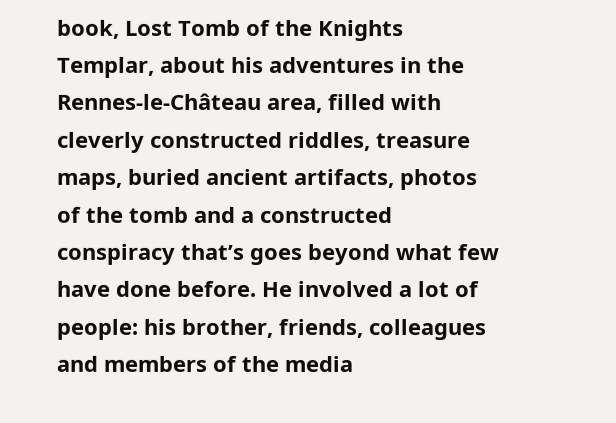book, Lost Tomb of the Knights Templar, about his adventures in the Rennes-le-Château area, filled with cleverly constructed riddles, treasure maps, buried ancient artifacts, photos of the tomb and a constructed conspiracy that’s goes beyond what few have done before. He involved a lot of people: his brother, friends, colleagues and members of the media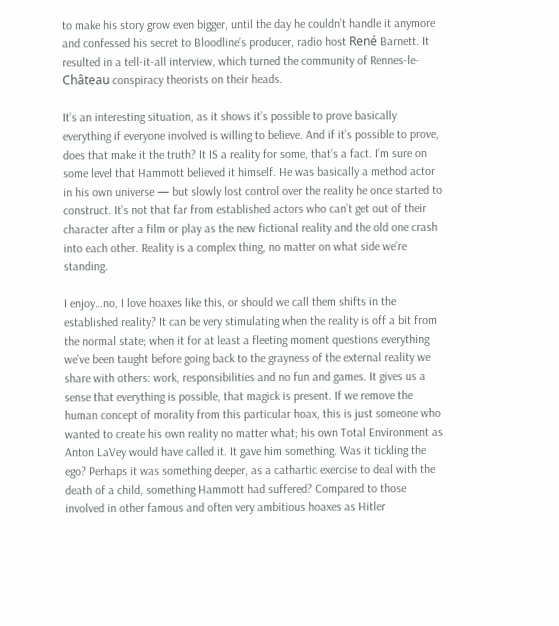to make his story grow even bigger, until the day he couldn’t handle it anymore and confessed his secret to Bloodline’s producer, radio host René Barnett. It resulted in a tell-it-all interview, which turned the community of Rennes-le-Château conspiracy theorists on their heads.

It’s an interesting situation, as it shows it’s possible to prove basically everything if everyone involved is willing to believe. And if it’s possible to prove, does that make it the truth? It IS a reality for some, that’s a fact. I’m sure on some level that Hammott believed it himself. He was basically a method actor in his own universe — but slowly lost control over the reality he once started to construct. It’s not that far from established actors who can’t get out of their character after a film or play as the new fictional reality and the old one crash into each other. Reality is a complex thing, no matter on what side we’re standing.

I enjoy…no, I love hoaxes like this, or should we call them shifts in the established reality? It can be very stimulating when the reality is off a bit from the normal state; when it for at least a fleeting moment questions everything we’ve been taught before going back to the grayness of the external reality we share with others: work, responsibilities and no fun and games. It gives us a sense that everything is possible, that magick is present. If we remove the human concept of morality from this particular hoax, this is just someone who wanted to create his own reality no matter what; his own Total Environment as Anton LaVey would have called it. It gave him something. Was it tickling the ego? Perhaps it was something deeper, as a cathartic exercise to deal with the death of a child, something Hammott had suffered? Compared to those involved in other famous and often very ambitious hoaxes as Hitler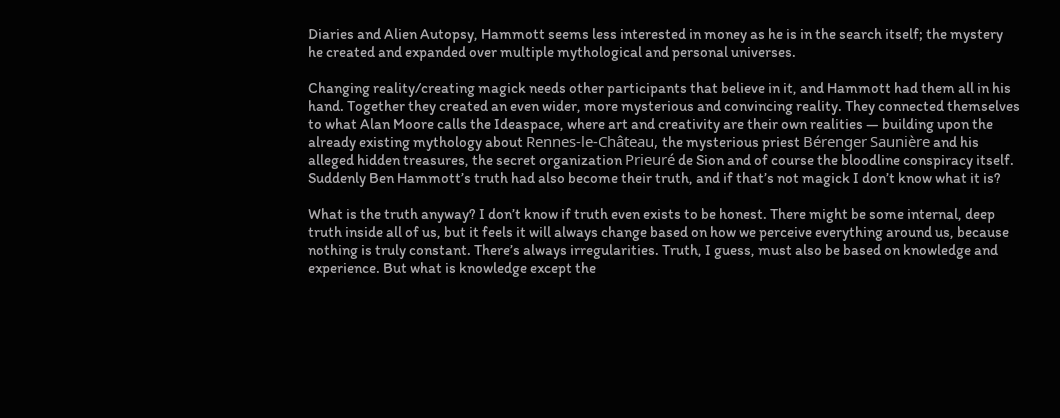Diaries and Alien Autopsy, Hammott seems less interested in money as he is in the search itself; the mystery he created and expanded over multiple mythological and personal universes.

Changing reality/creating magick needs other participants that believe in it, and Hammott had them all in his hand. Together they created an even wider, more mysterious and convincing reality. They connected themselves to what Alan Moore calls the Ideaspace, where art and creativity are their own realities — building upon the already existing mythology about Rennes-le-Château, the mysterious priest Bérenger Saunière and his alleged hidden treasures, the secret organization Prieuré de Sion and of course the bloodline conspiracy itself. Suddenly Ben Hammott’s truth had also become their truth, and if that’s not magick I don’t know what it is?

What is the truth anyway? I don’t know if truth even exists to be honest. There might be some internal, deep truth inside all of us, but it feels it will always change based on how we perceive everything around us, because nothing is truly constant. There’s always irregularities. Truth, I guess, must also be based on knowledge and experience. But what is knowledge except the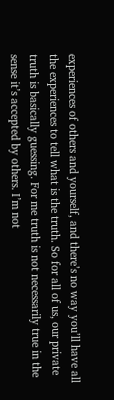experiences of others and yourself, and there’s no way you’ll have all the experiences to tell what is the truth. So for all of us, our private truth is basically guessing. For me truth is not necessarily true in the sense it’s accepted by others. I’m not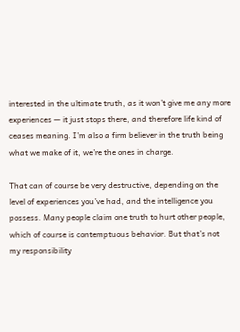interested in the ultimate truth, as it won’t give me any more experiences — it just stops there, and therefore life kind of ceases meaning. I’m also a firm believer in the truth being what we make of it, we’re the ones in charge.

That can of course be very destructive, depending on the level of experiences you’ve had, and the intelligence you possess. Many people claim one truth to hurt other people, which of course is contemptuous behavior. But that’s not my responsibility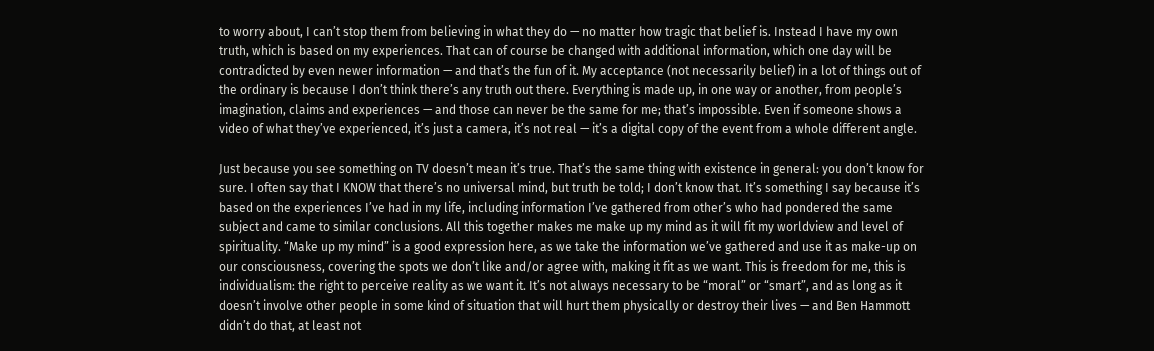to worry about, I can’t stop them from believing in what they do — no matter how tragic that belief is. Instead I have my own truth, which is based on my experiences. That can of course be changed with additional information, which one day will be contradicted by even newer information — and that’s the fun of it. My acceptance (not necessarily belief) in a lot of things out of the ordinary is because I don’t think there’s any truth out there. Everything is made up, in one way or another, from people’s imagination, claims and experiences — and those can never be the same for me; that’s impossible. Even if someone shows a video of what they’ve experienced, it’s just a camera, it’s not real — it’s a digital copy of the event from a whole different angle.

Just because you see something on TV doesn’t mean it’s true. That’s the same thing with existence in general: you don’t know for sure. I often say that I KNOW that there’s no universal mind, but truth be told; I don’t know that. It’s something I say because it’s based on the experiences I’ve had in my life, including information I’ve gathered from other’s who had pondered the same subject and came to similar conclusions. All this together makes me make up my mind as it will fit my worldview and level of spirituality. “Make up my mind” is a good expression here, as we take the information we’ve gathered and use it as make-up on our consciousness, covering the spots we don’t like and/or agree with, making it fit as we want. This is freedom for me, this is individualism: the right to perceive reality as we want it. It’s not always necessary to be “moral” or “smart”, and as long as it doesn’t involve other people in some kind of situation that will hurt them physically or destroy their lives — and Ben Hammott didn’t do that, at least not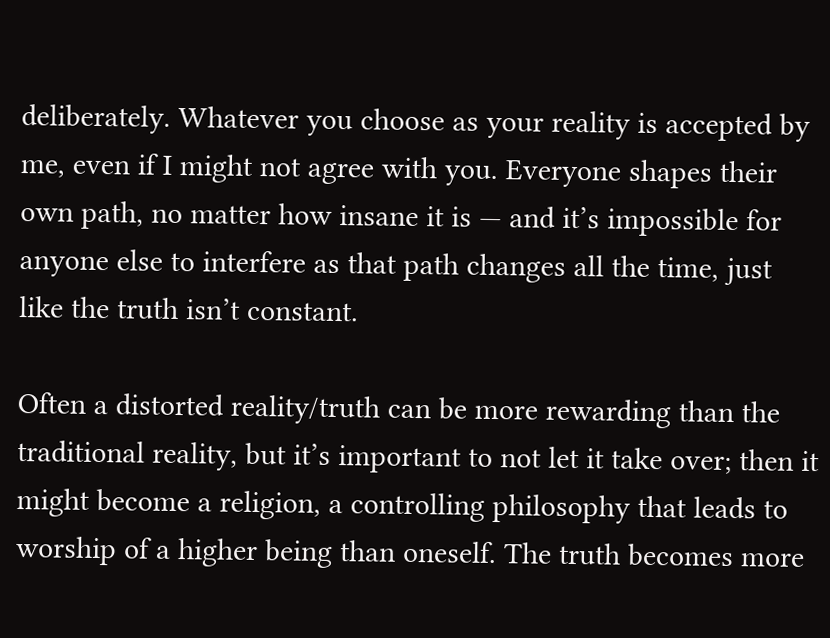deliberately. Whatever you choose as your reality is accepted by me, even if I might not agree with you. Everyone shapes their own path, no matter how insane it is — and it’s impossible for anyone else to interfere as that path changes all the time, just like the truth isn’t constant.

Often a distorted reality/truth can be more rewarding than the traditional reality, but it’s important to not let it take over; then it might become a religion, a controlling philosophy that leads to worship of a higher being than oneself. The truth becomes more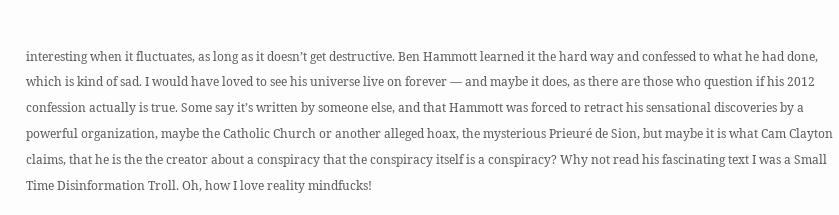interesting when it fluctuates, as long as it doesn’t get destructive. Ben Hammott learned it the hard way and confessed to what he had done, which is kind of sad. I would have loved to see his universe live on forever — and maybe it does, as there are those who question if his 2012 confession actually is true. Some say it’s written by someone else, and that Hammott was forced to retract his sensational discoveries by a powerful organization, maybe the Catholic Church or another alleged hoax, the mysterious Prieuré de Sion, but maybe it is what Cam Clayton claims, that he is the the creator about a conspiracy that the conspiracy itself is a conspiracy? Why not read his fascinating text I was a Small Time Disinformation Troll. Oh, how I love reality mindfucks!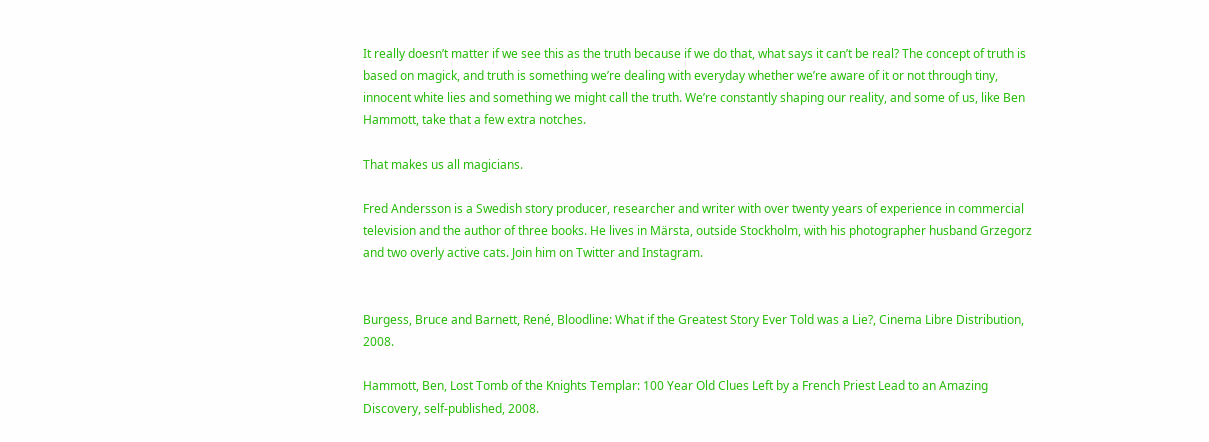It really doesn’t matter if we see this as the truth because if we do that, what says it can’t be real? The concept of truth is based on magick, and truth is something we’re dealing with everyday whether we’re aware of it or not through tiny, innocent white lies and something we might call the truth. We’re constantly shaping our reality, and some of us, like Ben Hammott, take that a few extra notches.

That makes us all magicians.

Fred Andersson is a Swedish story producer, researcher and writer with over twenty years of experience in commercial television and the author of three books. He lives in Märsta, outside Stockholm, with his photographer husband Grzegorz and two overly active cats. Join him on Twitter and Instagram.


Burgess, Bruce and Barnett, René, Bloodline: What if the Greatest Story Ever Told was a Lie?, Cinema Libre Distribution, 2008.

Hammott, Ben, Lost Tomb of the Knights Templar: 100 Year Old Clues Left by a French Priest Lead to an Amazing Discovery, self-published, 2008.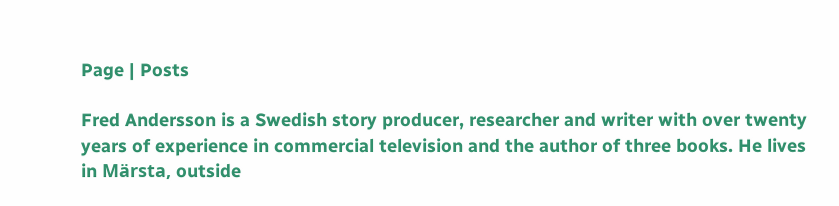Page | Posts

Fred Andersson is a Swedish story producer, researcher and writer with over twenty years of experience in commercial television and the author of three books. He lives in Märsta, outside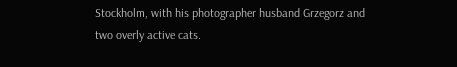Stockholm, with his photographer husband Grzegorz and two overly active cats.